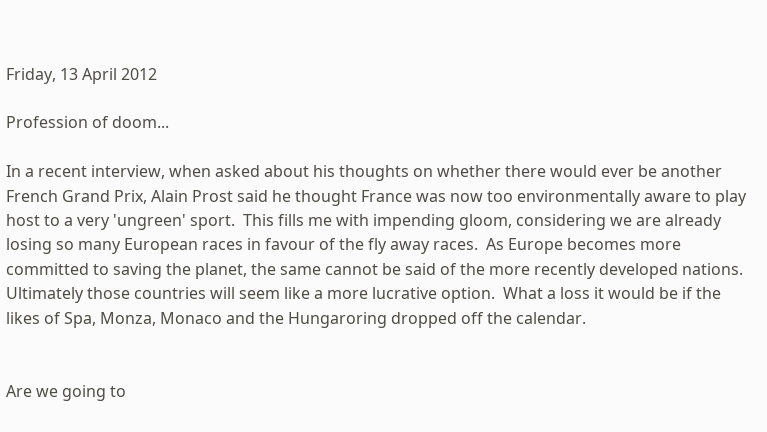Friday, 13 April 2012

Profession of doom...

In a recent interview, when asked about his thoughts on whether there would ever be another French Grand Prix, Alain Prost said he thought France was now too environmentally aware to play host to a very 'ungreen' sport.  This fills me with impending gloom, considering we are already losing so many European races in favour of the fly away races.  As Europe becomes more committed to saving the planet, the same cannot be said of the more recently developed nations.  Ultimately those countries will seem like a more lucrative option.  What a loss it would be if the likes of Spa, Monza, Monaco and the Hungaroring dropped off the calendar.


Are we going to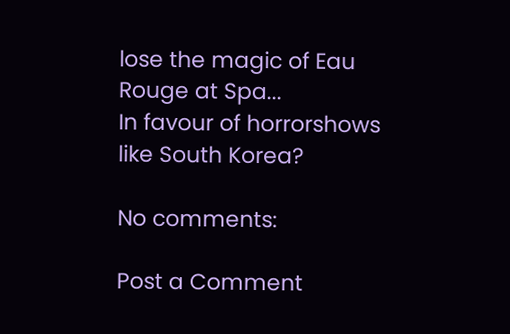lose the magic of Eau Rouge at Spa...
In favour of horrorshows like South Korea?

No comments:

Post a Comment